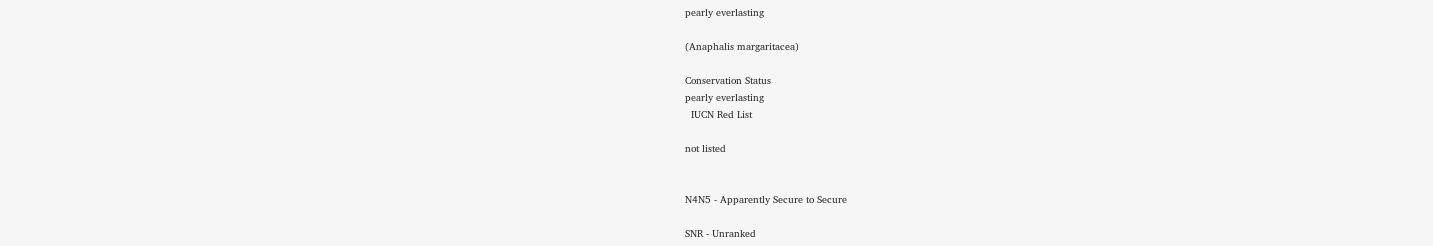pearly everlasting

(Anaphalis margaritacea)

Conservation Status
pearly everlasting
  IUCN Red List

not listed


N4N5 - Apparently Secure to Secure

SNR - Unranked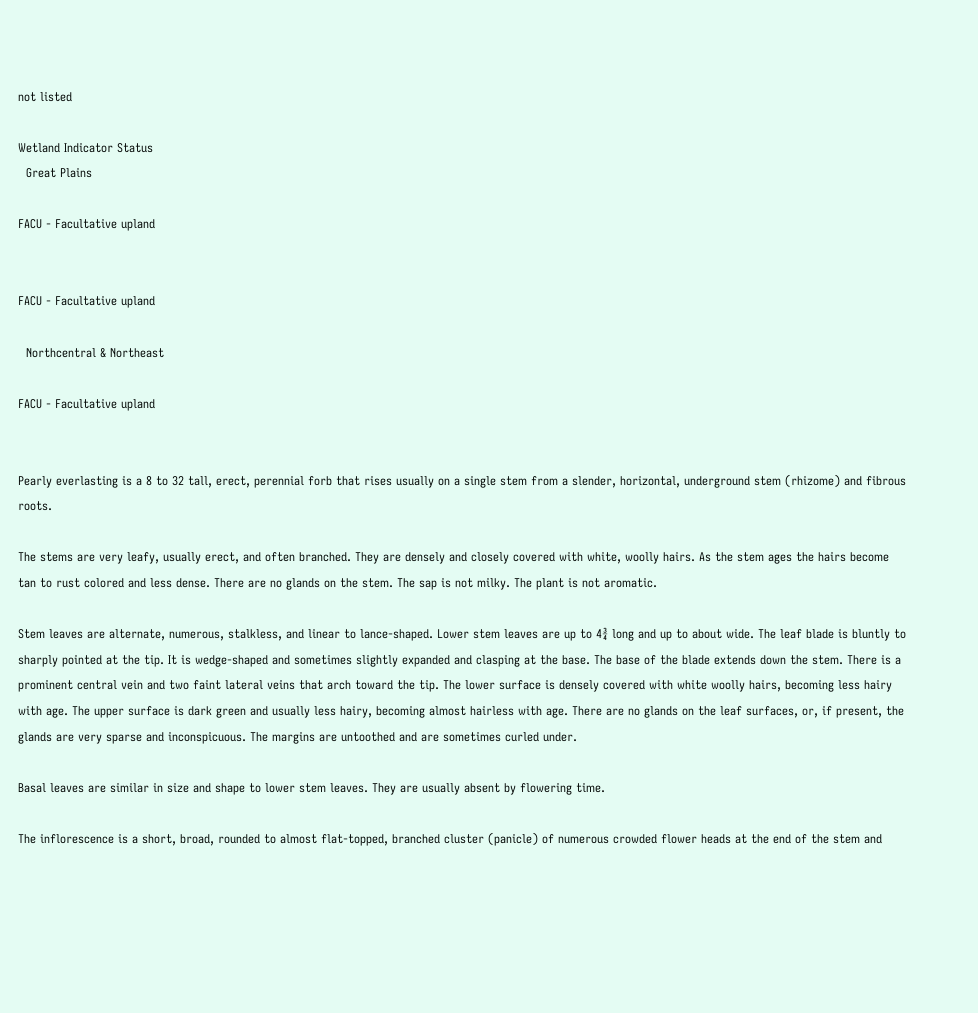not listed

Wetland Indicator Status
  Great Plains

FACU - Facultative upland


FACU - Facultative upland

  Northcentral & Northeast

FACU - Facultative upland


Pearly everlasting is a 8 to 32 tall, erect, perennial forb that rises usually on a single stem from a slender, horizontal, underground stem (rhizome) and fibrous roots.

The stems are very leafy, usually erect, and often branched. They are densely and closely covered with white, woolly hairs. As the stem ages the hairs become tan to rust colored and less dense. There are no glands on the stem. The sap is not milky. The plant is not aromatic.

Stem leaves are alternate, numerous, stalkless, and linear to lance-shaped. Lower stem leaves are up to 4¾ long and up to about wide. The leaf blade is bluntly to sharply pointed at the tip. It is wedge-shaped and sometimes slightly expanded and clasping at the base. The base of the blade extends down the stem. There is a prominent central vein and two faint lateral veins that arch toward the tip. The lower surface is densely covered with white woolly hairs, becoming less hairy with age. The upper surface is dark green and usually less hairy, becoming almost hairless with age. There are no glands on the leaf surfaces, or, if present, the glands are very sparse and inconspicuous. The margins are untoothed and are sometimes curled under.

Basal leaves are similar in size and shape to lower stem leaves. They are usually absent by flowering time.

The inflorescence is a short, broad, rounded to almost flat-topped, branched cluster (panicle) of numerous crowded flower heads at the end of the stem and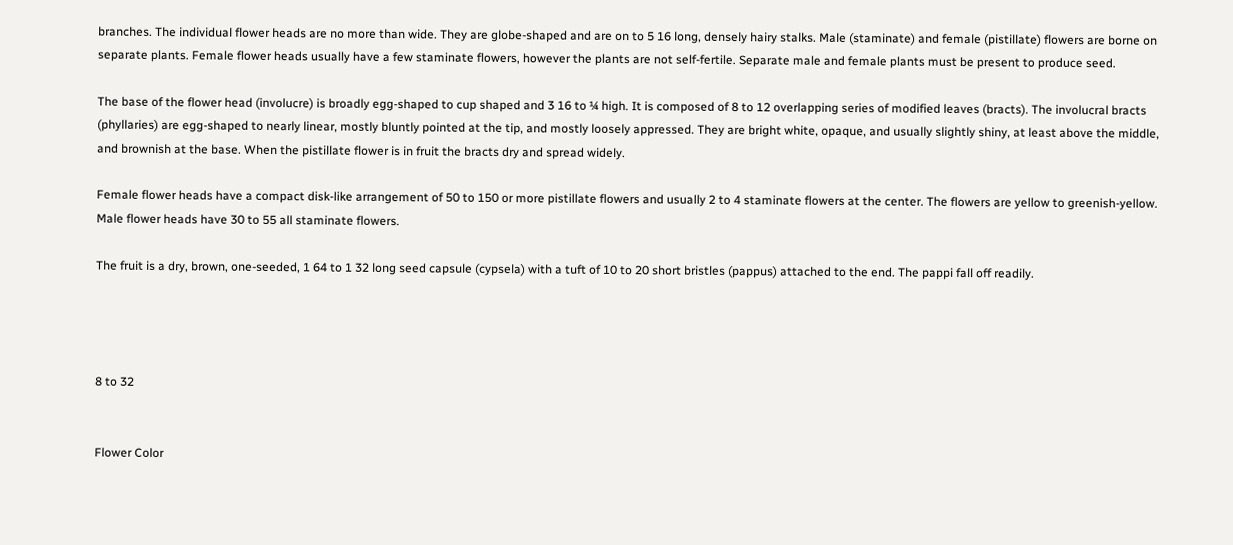branches. The individual flower heads are no more than wide. They are globe-shaped and are on to 5 16 long, densely hairy stalks. Male (staminate) and female (pistillate) flowers are borne on separate plants. Female flower heads usually have a few staminate flowers, however the plants are not self-fertile. Separate male and female plants must be present to produce seed.

The base of the flower head (involucre) is broadly egg-shaped to cup shaped and 3 16 to ¼ high. It is composed of 8 to 12 overlapping series of modified leaves (bracts). The involucral bracts (phyllaries) are egg-shaped to nearly linear, mostly bluntly pointed at the tip, and mostly loosely appressed. They are bright white, opaque, and usually slightly shiny, at least above the middle, and brownish at the base. When the pistillate flower is in fruit the bracts dry and spread widely.

Female flower heads have a compact disk-like arrangement of 50 to 150 or more pistillate flowers and usually 2 to 4 staminate flowers at the center. The flowers are yellow to greenish-yellow. Male flower heads have 30 to 55 all staminate flowers.

The fruit is a dry, brown, one-seeded, 1 64 to 1 32 long seed capsule (cypsela) with a tuft of 10 to 20 short bristles (pappus) attached to the end. The pappi fall off readily.




8 to 32


Flower Color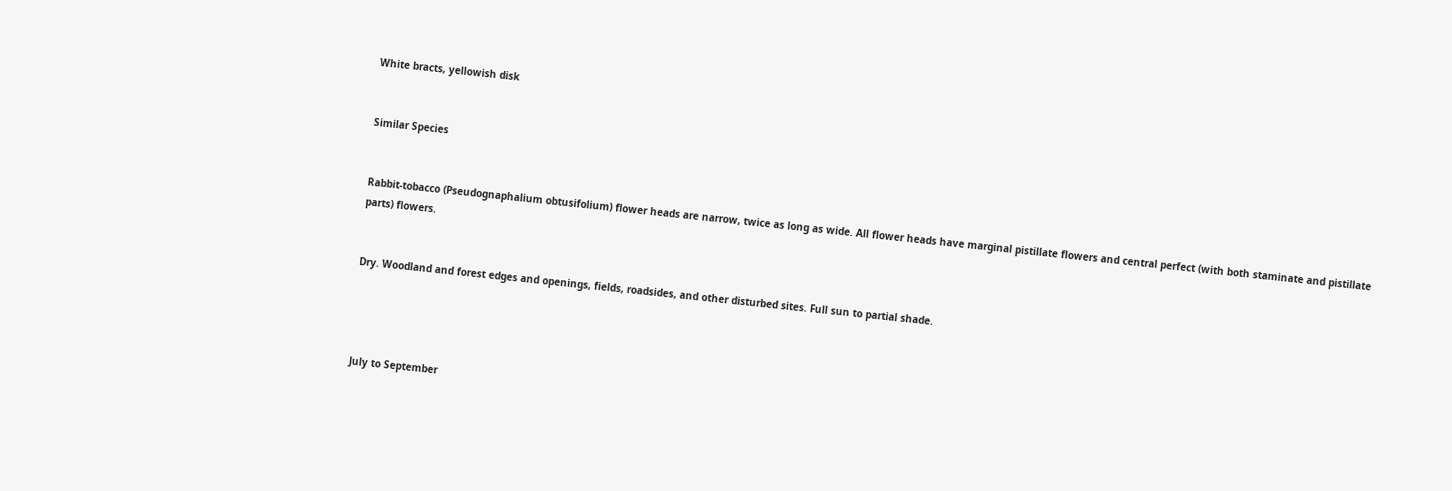White bracts, yellowish disk


Similar Species


Rabbit-tobacco (Pseudognaphalium obtusifolium) flower heads are narrow, twice as long as wide. All flower heads have marginal pistillate flowers and central perfect (with both staminate and pistillate parts) flowers.


Dry. Woodland and forest edges and openings, fields, roadsides, and other disturbed sites. Full sun to partial shade.




July to September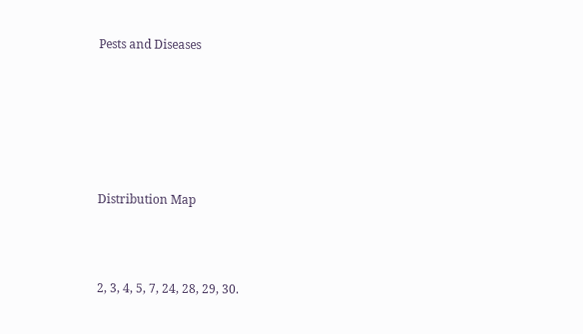Pests and Diseases






Distribution Map



2, 3, 4, 5, 7, 24, 28, 29, 30.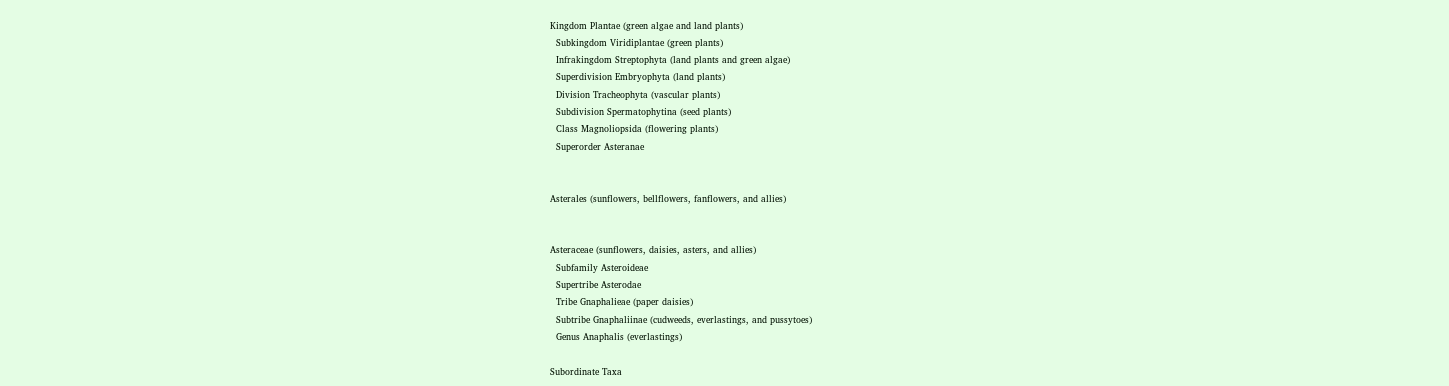Kingdom Plantae (green algae and land plants)
  Subkingdom Viridiplantae (green plants)
  Infrakingdom Streptophyta (land plants and green algae)
  Superdivision Embryophyta (land plants)
  Division Tracheophyta (vascular plants)
  Subdivision Spermatophytina (seed plants)
  Class Magnoliopsida (flowering plants)
  Superorder Asteranae


Asterales (sunflowers, bellflowers, fanflowers, and allies)


Asteraceae (sunflowers, daisies, asters, and allies)
  Subfamily Asteroideae
  Supertribe Asterodae
  Tribe Gnaphalieae (paper daisies)
  Subtribe Gnaphaliinae (cudweeds, everlastings, and pussytoes)
  Genus Anaphalis (everlastings)

Subordinate Taxa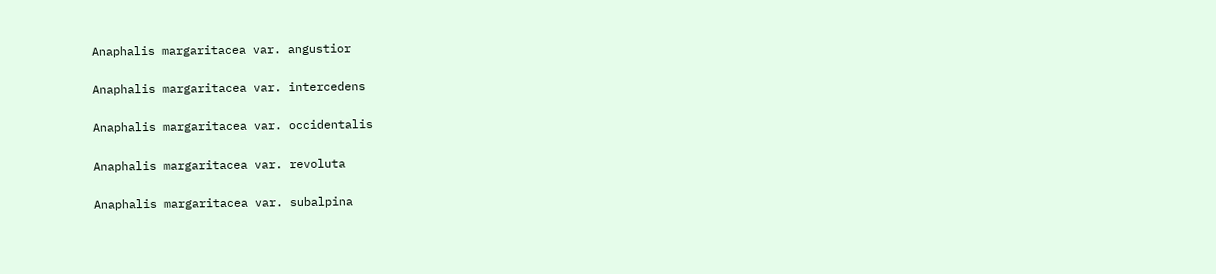Anaphalis margaritacea var. angustior

Anaphalis margaritacea var. intercedens

Anaphalis margaritacea var. occidentalis

Anaphalis margaritacea var. revoluta

Anaphalis margaritacea var. subalpina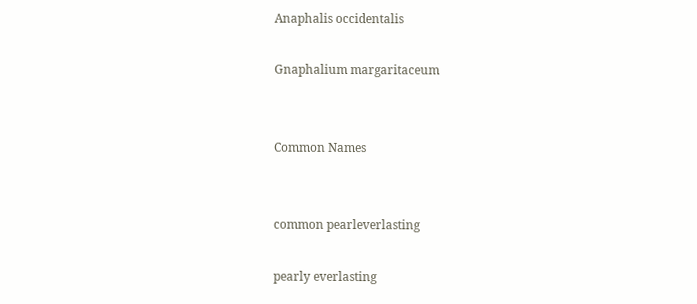Anaphalis occidentalis

Gnaphalium margaritaceum


Common Names


common pearleverlasting

pearly everlasting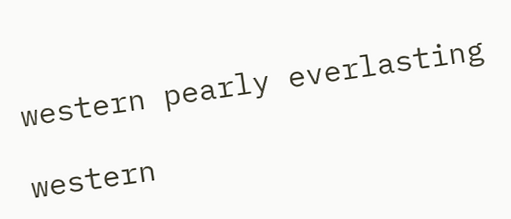western pearly everlasting

western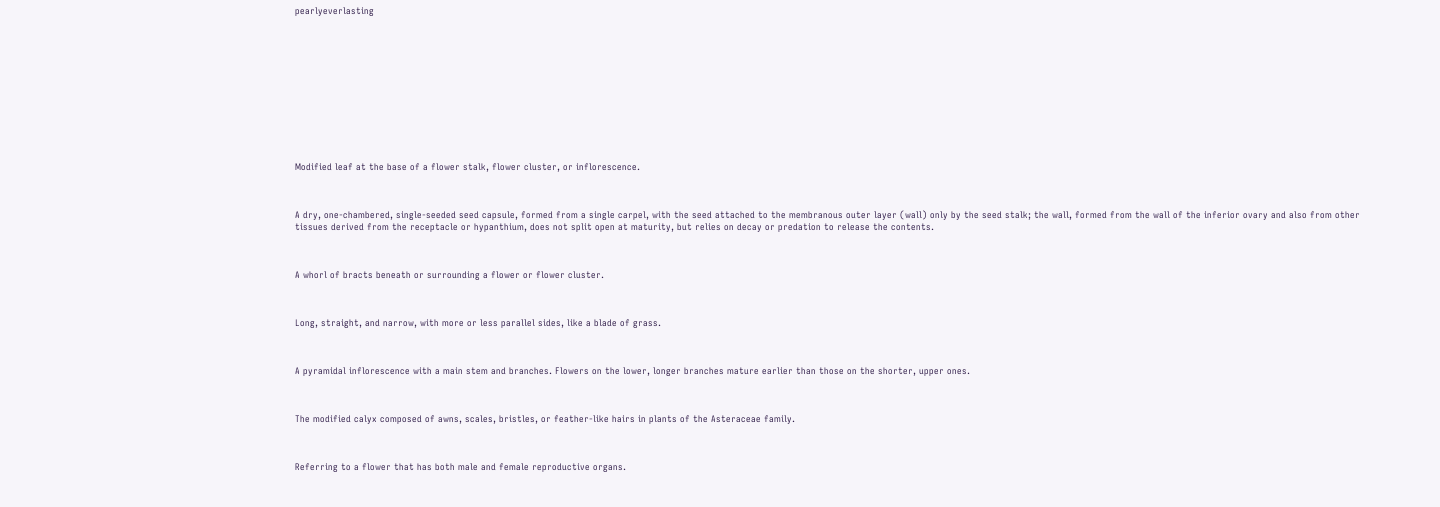pearlyeverlasting












Modified leaf at the base of a flower stalk, flower cluster, or inflorescence.



A dry, one-chambered, single-seeded seed capsule, formed from a single carpel, with the seed attached to the membranous outer layer (wall) only by the seed stalk; the wall, formed from the wall of the inferior ovary and also from other tissues derived from the receptacle or hypanthium, does not split open at maturity, but relies on decay or predation to release the contents.



A whorl of bracts beneath or surrounding a flower or flower cluster.



Long, straight, and narrow, with more or less parallel sides, like a blade of grass.



A pyramidal inflorescence with a main stem and branches. Flowers on the lower, longer branches mature earlier than those on the shorter, upper ones.



The modified calyx composed of awns, scales, bristles, or feather-like hairs in plants of the Asteraceae family.



Referring to a flower that has both male and female reproductive organs.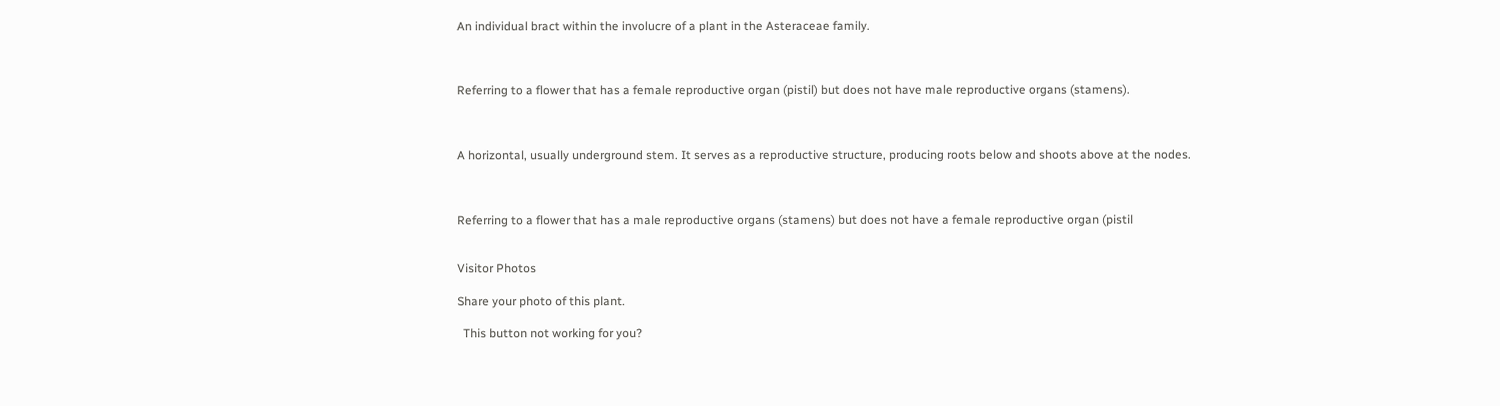An individual bract within the involucre of a plant in the Asteraceae family.



Referring to a flower that has a female reproductive organ (pistil) but does not have male reproductive organs (stamens).



A horizontal, usually underground stem. It serves as a reproductive structure, producing roots below and shoots above at the nodes.



Referring to a flower that has a male reproductive organs (stamens) but does not have a female reproductive organ (pistil


Visitor Photos

Share your photo of this plant.

  This button not working for you?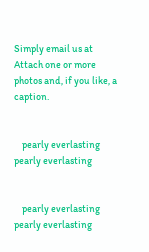Simply email us at
Attach one or more photos and, if you like, a caption.


    pearly everlasting   pearly everlasting


    pearly everlasting   pearly everlasting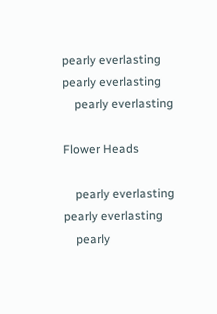pearly everlasting   pearly everlasting
    pearly everlasting

Flower Heads

    pearly everlasting   pearly everlasting
    pearly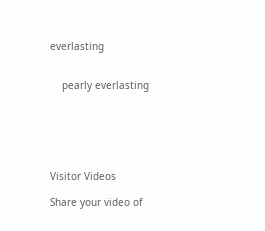everlasting


    pearly everlasting






Visitor Videos

Share your video of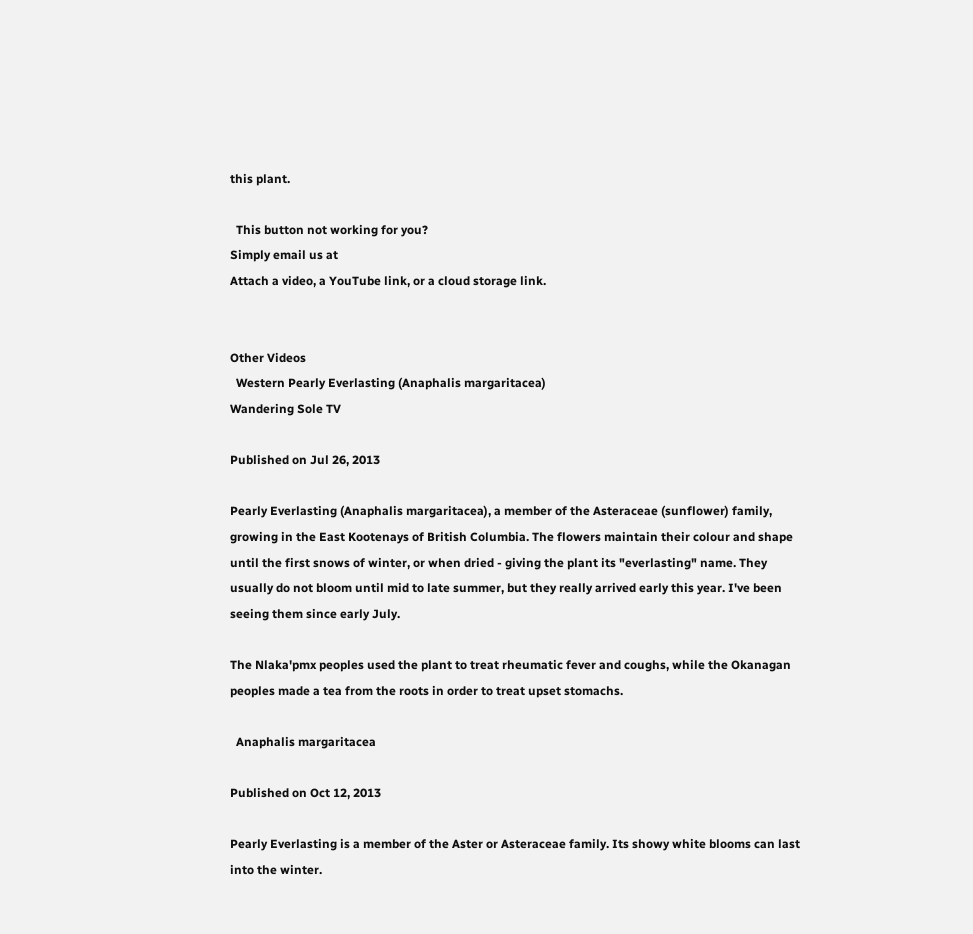this plant.

  This button not working for you?
Simply email us at
Attach a video, a YouTube link, or a cloud storage link.


Other Videos
  Western Pearly Everlasting (Anaphalis margaritacea)
Wandering Sole TV

Published on Jul 26, 2013

Pearly Everlasting (Anaphalis margaritacea), a member of the Asteraceae (sunflower) family, growing in the East Kootenays of British Columbia. The flowers maintain their colour and shape until the first snows of winter, or when dried - giving the plant its "everlasting" name. They usually do not bloom until mid to late summer, but they really arrived early this year. I've been seeing them since early July.

The Nlaka'pmx peoples used the plant to treat rheumatic fever and coughs, while the Okanagan peoples made a tea from the roots in order to treat upset stomachs.

  Anaphalis margaritacea

Published on Oct 12, 2013

Pearly Everlasting is a member of the Aster or Asteraceae family. Its showy white blooms can last into the winter.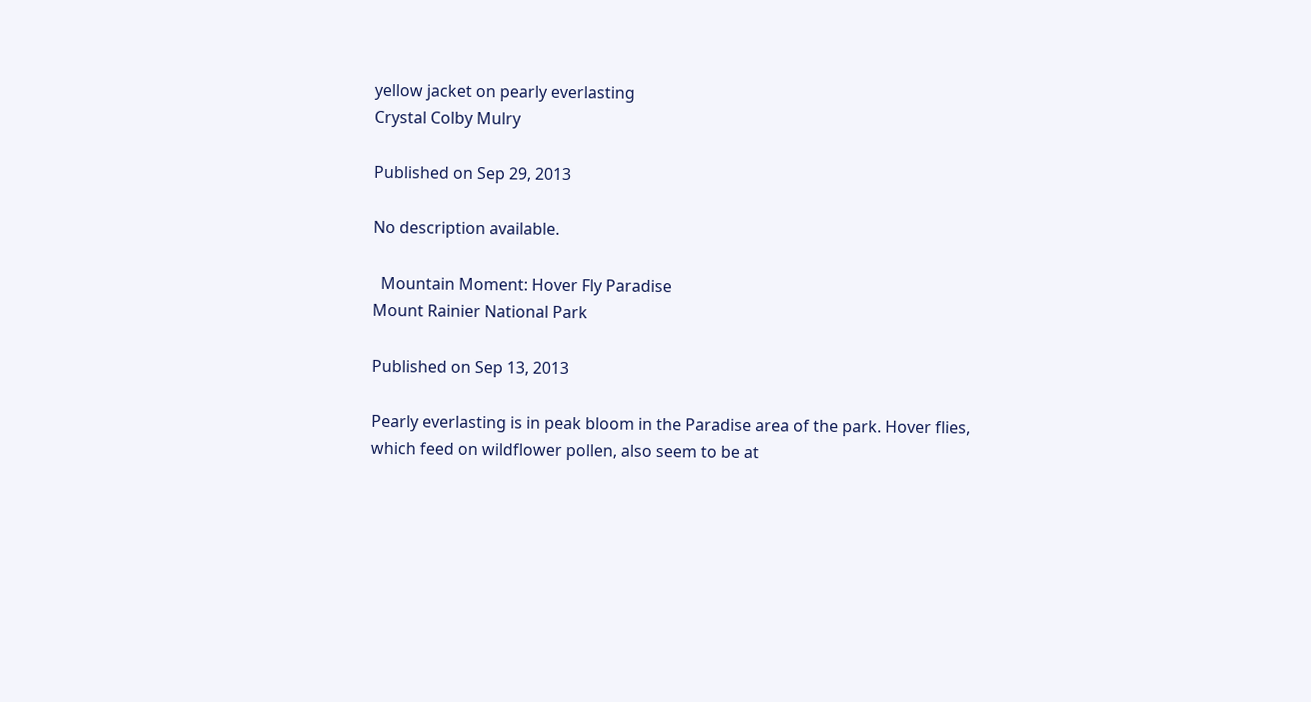yellow jacket on pearly everlasting
Crystal Colby Mulry

Published on Sep 29, 2013

No description available.

  Mountain Moment: Hover Fly Paradise
Mount Rainier National Park

Published on Sep 13, 2013

Pearly everlasting is in peak bloom in the Paradise area of the park. Hover flies, which feed on wildflower pollen, also seem to be at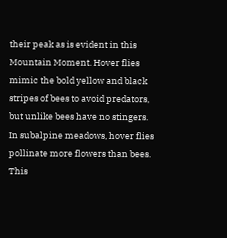their peak as is evident in this Mountain Moment. Hover flies mimic the bold yellow and black stripes of bees to avoid predators, but unlike bees have no stingers. In subalpine meadows, hover flies pollinate more flowers than bees. This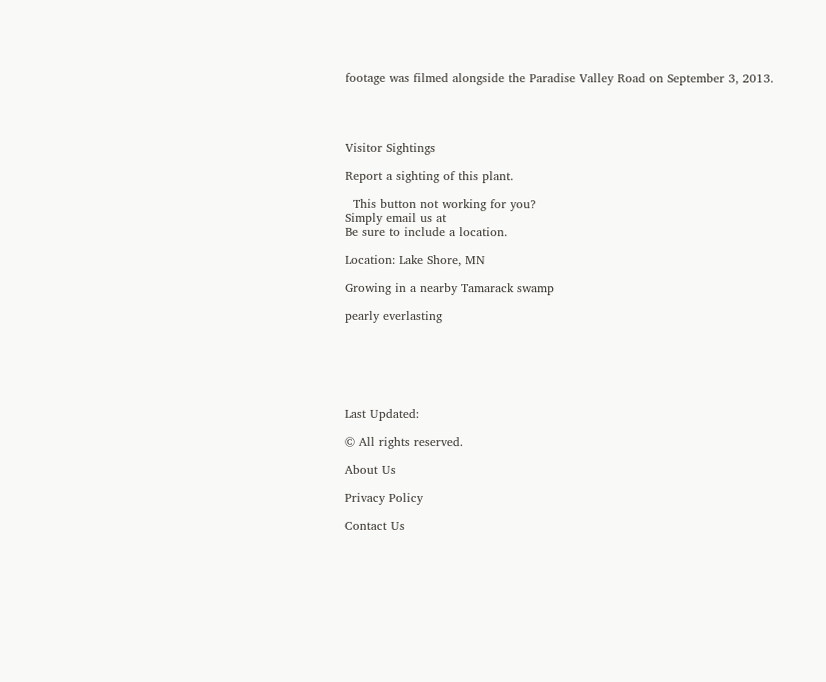footage was filmed alongside the Paradise Valley Road on September 3, 2013.




Visitor Sightings

Report a sighting of this plant.

  This button not working for you?
Simply email us at
Be sure to include a location.

Location: Lake Shore, MN

Growing in a nearby Tamarack swamp

pearly everlasting






Last Updated:

© All rights reserved.

About Us

Privacy Policy

Contact Us